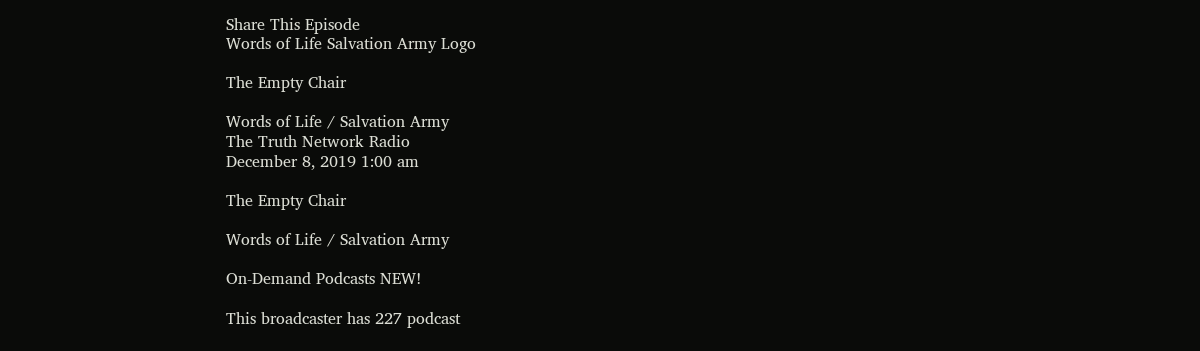Share This Episode
Words of Life Salvation Army Logo

The Empty Chair

Words of Life / Salvation Army
The Truth Network Radio
December 8, 2019 1:00 am

The Empty Chair

Words of Life / Salvation Army

On-Demand Podcasts NEW!

This broadcaster has 227 podcast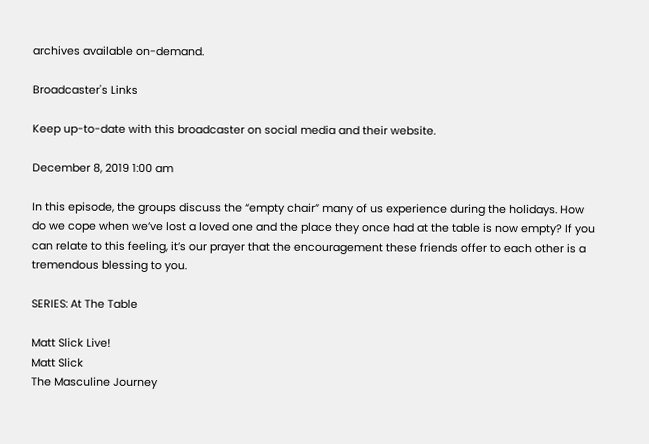archives available on-demand.

Broadcaster's Links

Keep up-to-date with this broadcaster on social media and their website.

December 8, 2019 1:00 am

In this episode, the groups discuss the “empty chair” many of us experience during the holidays. How do we cope when we’ve lost a loved one and the place they once had at the table is now empty? If you can relate to this feeling, it’s our prayer that the encouragement these friends offer to each other is a tremendous blessing to you.

SERIES: At The Table

Matt Slick Live!
Matt Slick
The Masculine Journey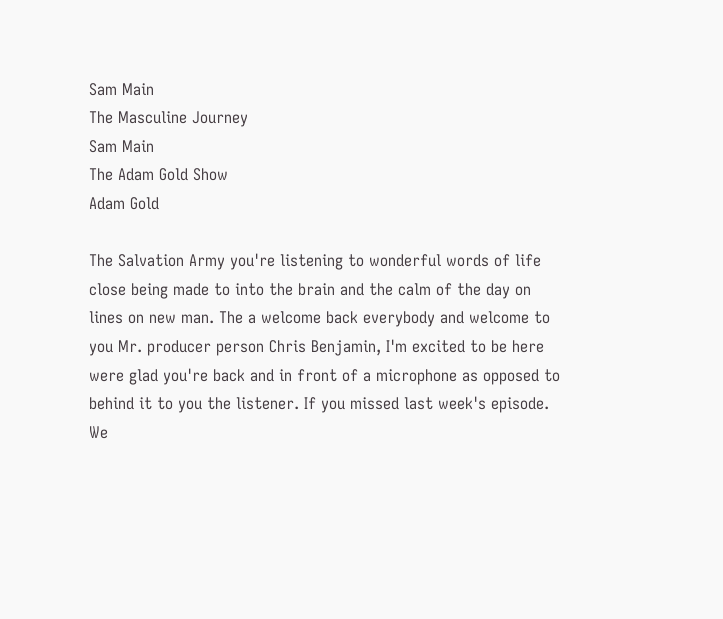Sam Main
The Masculine Journey
Sam Main
The Adam Gold Show
Adam Gold

The Salvation Army you're listening to wonderful words of life close being made to into the brain and the calm of the day on lines on new man. The a welcome back everybody and welcome to you Mr. producer person Chris Benjamin, I'm excited to be here were glad you're back and in front of a microphone as opposed to behind it to you the listener. If you missed last week's episode. We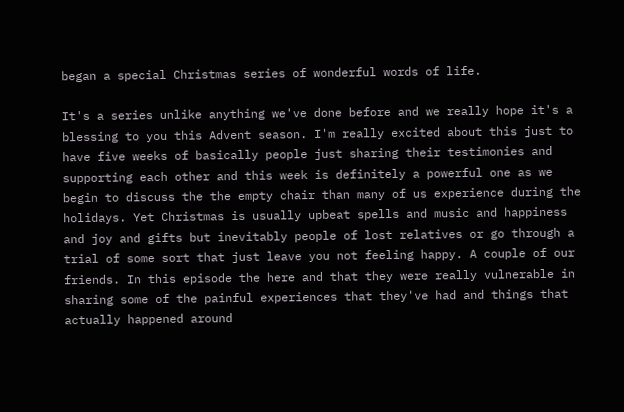began a special Christmas series of wonderful words of life.

It's a series unlike anything we've done before and we really hope it's a blessing to you this Advent season. I'm really excited about this just to have five weeks of basically people just sharing their testimonies and supporting each other and this week is definitely a powerful one as we begin to discuss the the empty chair than many of us experience during the holidays. Yet Christmas is usually upbeat spells and music and happiness and joy and gifts but inevitably people of lost relatives or go through a trial of some sort that just leave you not feeling happy. A couple of our friends. In this episode the here and that they were really vulnerable in sharing some of the painful experiences that they've had and things that actually happened around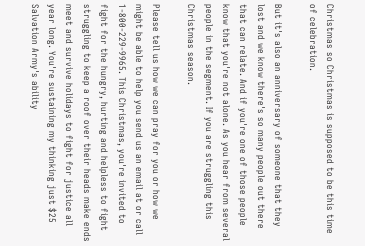Christmas so Christmas is supposed to be this time of celebration.

But it's also an anniversary of someone that they lost and we know there's so many people out there that can relate. And if you're one of those people know that you're not alone. As you hear from several people in the segment. If you are struggling this Christmas season.

Please tell us how we can pray for you or how we might be able to help you send us an email at or call 1-800-229-9965. This Christmas, you're invited to fight for the hungry, hurting and helpless to fight struggling to keep a roof over their heads make ends meet and survive holidays to fight for justice all year long. You're sustaining my thinking just $25 Salvation Army's ability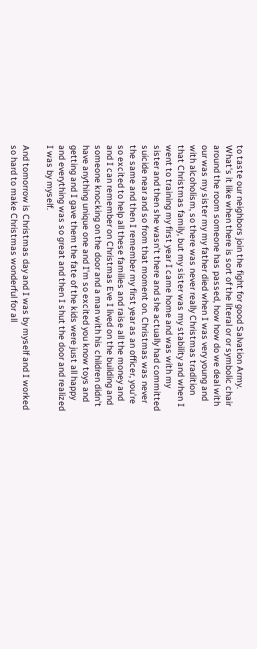to taste our neighbors join the fight for good Salvation Army. What's it like when there is sort of the literal or or symbolic chair around the room someone has passed, how how do we deal with our was my sister my my father died when I was very young and with alcoholism, so there was never really Christmas tradition that Christmas family, but my sister was my stability and when I went to training my first year I came home and was with my sister and then she wasn't there and she actually had committed suicide near and so from that moment on. Christmas was never the same and then I remember my first year as an officer, you're so excited to help all these families and raise all the money and and I can remember on Christmas Eve I lived on the building and someone knocking on the door and a man with his children didn't have anything unique one and I'm so excited you know toys and getting and I gave them the fate of the kids were just all happy and everything was so great and then I shut the door and realized I was by myself.

And tomorrow is Christmas day and I was by myself and I worked so hard to make Christmas wonderful for all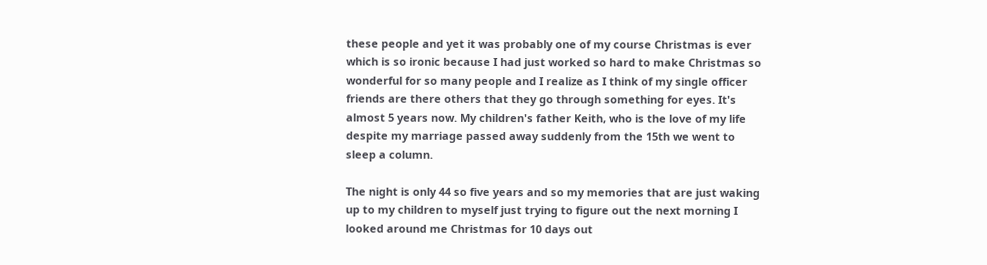these people and yet it was probably one of my course Christmas is ever which is so ironic because I had just worked so hard to make Christmas so wonderful for so many people and I realize as I think of my single officer friends are there others that they go through something for eyes. It's almost 5 years now. My children's father Keith, who is the love of my life despite my marriage passed away suddenly from the 15th we went to sleep a column.

The night is only 44 so five years and so my memories that are just waking up to my children to myself just trying to figure out the next morning I looked around me Christmas for 10 days out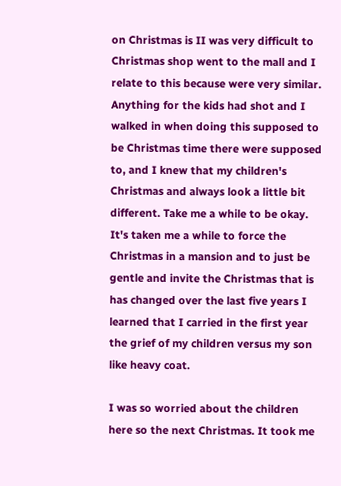on Christmas is II was very difficult to Christmas shop went to the mall and I relate to this because were very similar. Anything for the kids had shot and I walked in when doing this supposed to be Christmas time there were supposed to, and I knew that my children's Christmas and always look a little bit different. Take me a while to be okay. It's taken me a while to force the Christmas in a mansion and to just be gentle and invite the Christmas that is has changed over the last five years I learned that I carried in the first year the grief of my children versus my son like heavy coat.

I was so worried about the children here so the next Christmas. It took me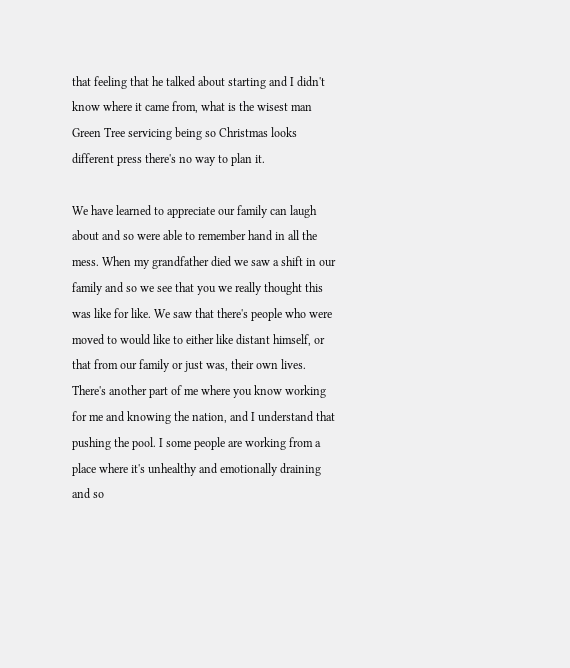that feeling that he talked about starting and I didn't know where it came from, what is the wisest man Green Tree servicing being so Christmas looks different press there's no way to plan it.

We have learned to appreciate our family can laugh about and so were able to remember hand in all the mess. When my grandfather died we saw a shift in our family and so we see that you we really thought this was like for like. We saw that there's people who were moved to would like to either like distant himself, or that from our family or just was, their own lives. There's another part of me where you know working for me and knowing the nation, and I understand that pushing the pool. I some people are working from a place where it's unhealthy and emotionally draining and so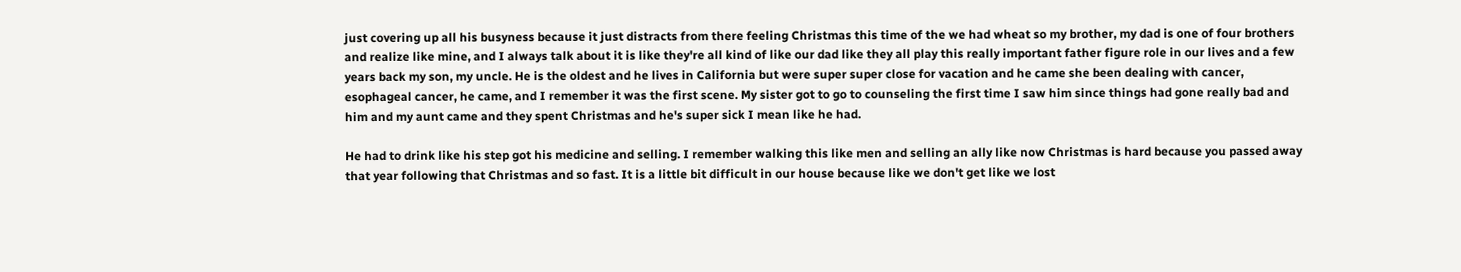just covering up all his busyness because it just distracts from there feeling Christmas this time of the we had wheat so my brother, my dad is one of four brothers and realize like mine, and I always talk about it is like they're all kind of like our dad like they all play this really important father figure role in our lives and a few years back my son, my uncle. He is the oldest and he lives in California but were super super close for vacation and he came she been dealing with cancer, esophageal cancer, he came, and I remember it was the first scene. My sister got to go to counseling the first time I saw him since things had gone really bad and him and my aunt came and they spent Christmas and he's super sick I mean like he had.

He had to drink like his step got his medicine and selling. I remember walking this like men and selling an ally like now Christmas is hard because you passed away that year following that Christmas and so fast. It is a little bit difficult in our house because like we don't get like we lost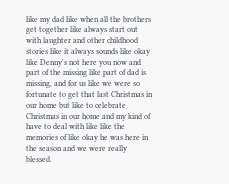like my dad like when all the brothers get together like always start out with laughter and other childhood stories like it always sounds like okay like Denny's not here you now and part of the missing like part of dad is missing, and for us like we were so fortunate to get that last Christmas in our home but like to celebrate Christmas in our home and my kind of have to deal with like like the memories of like okay he was here in the season and we were really blessed.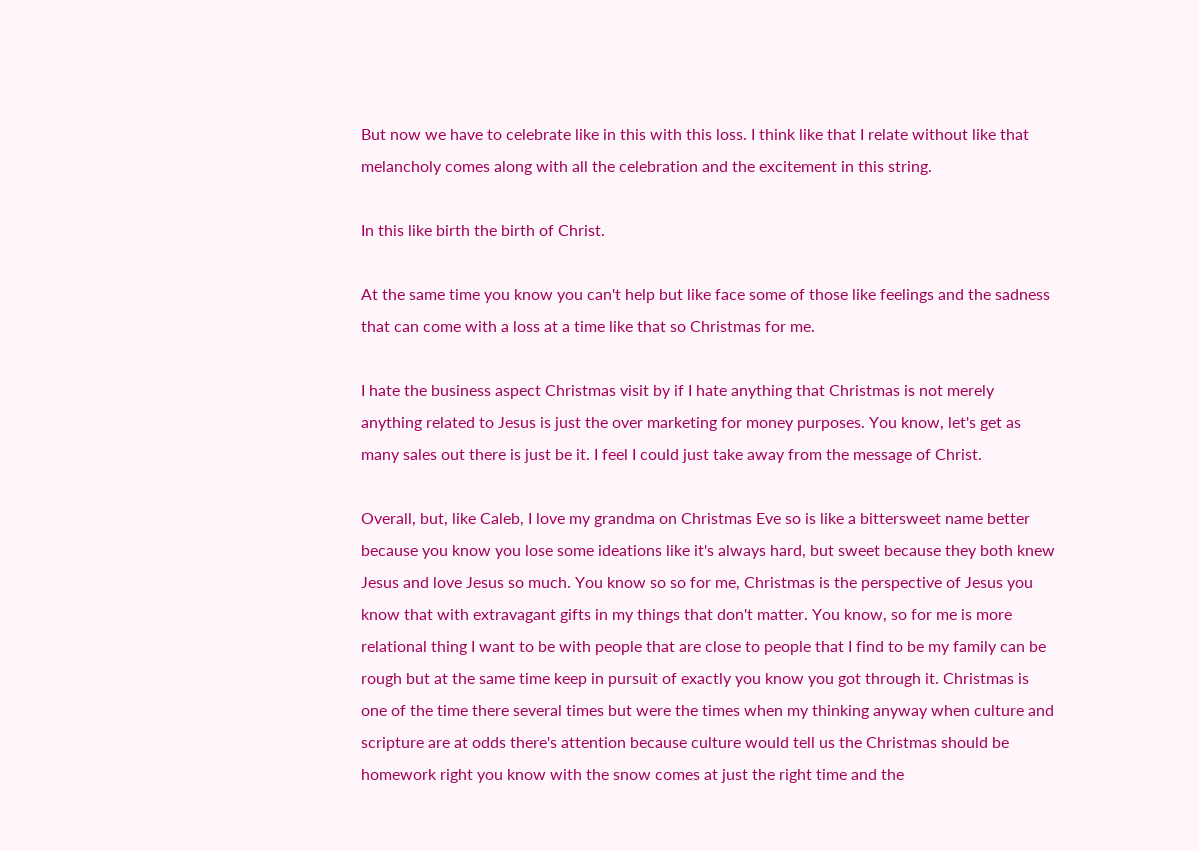But now we have to celebrate like in this with this loss. I think like that I relate without like that melancholy comes along with all the celebration and the excitement in this string.

In this like birth the birth of Christ.

At the same time you know you can't help but like face some of those like feelings and the sadness that can come with a loss at a time like that so Christmas for me.

I hate the business aspect Christmas visit by if I hate anything that Christmas is not merely anything related to Jesus is just the over marketing for money purposes. You know, let's get as many sales out there is just be it. I feel I could just take away from the message of Christ.

Overall, but, like Caleb, I love my grandma on Christmas Eve so is like a bittersweet name better because you know you lose some ideations like it's always hard, but sweet because they both knew Jesus and love Jesus so much. You know so so for me, Christmas is the perspective of Jesus you know that with extravagant gifts in my things that don't matter. You know, so for me is more relational thing I want to be with people that are close to people that I find to be my family can be rough but at the same time keep in pursuit of exactly you know you got through it. Christmas is one of the time there several times but were the times when my thinking anyway when culture and scripture are at odds there's attention because culture would tell us the Christmas should be homework right you know with the snow comes at just the right time and the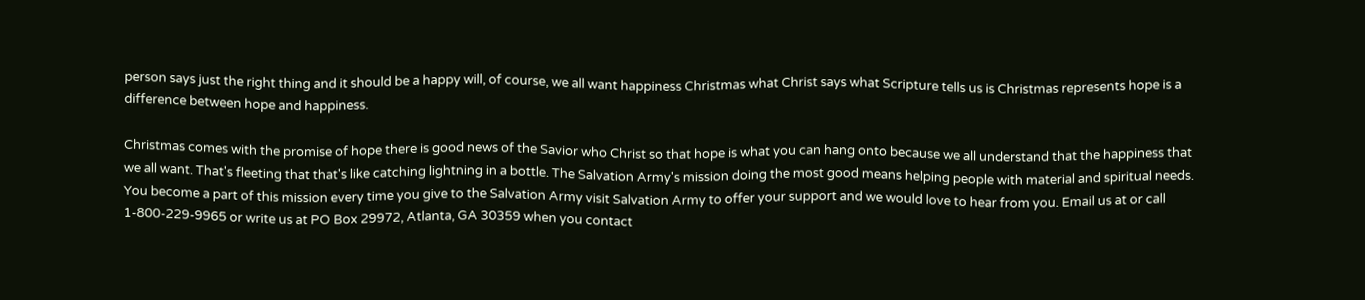person says just the right thing and it should be a happy will, of course, we all want happiness Christmas what Christ says what Scripture tells us is Christmas represents hope is a difference between hope and happiness.

Christmas comes with the promise of hope there is good news of the Savior who Christ so that hope is what you can hang onto because we all understand that the happiness that we all want. That's fleeting that that's like catching lightning in a bottle. The Salvation Army's mission doing the most good means helping people with material and spiritual needs. You become a part of this mission every time you give to the Salvation Army visit Salvation Army to offer your support and we would love to hear from you. Email us at or call 1-800-229-9965 or write us at PO Box 29972, Atlanta, GA 30359 when you contact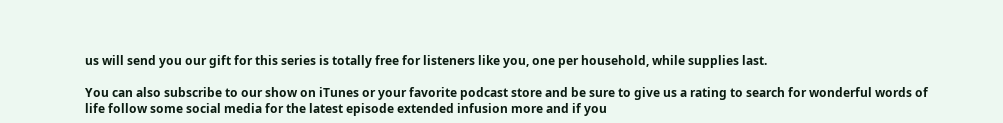us will send you our gift for this series is totally free for listeners like you, one per household, while supplies last.

You can also subscribe to our show on iTunes or your favorite podcast store and be sure to give us a rating to search for wonderful words of life follow some social media for the latest episode extended infusion more and if you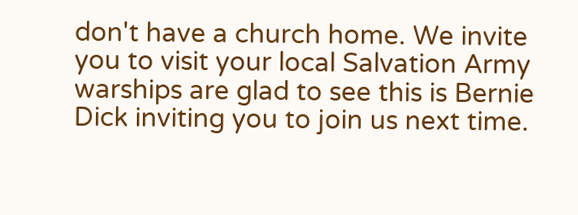don't have a church home. We invite you to visit your local Salvation Army warships are glad to see this is Bernie Dick inviting you to join us next time.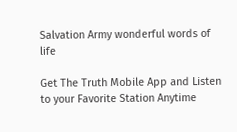Salvation Army wonderful words of life

Get The Truth Mobile App and Listen to your Favorite Station Anytime